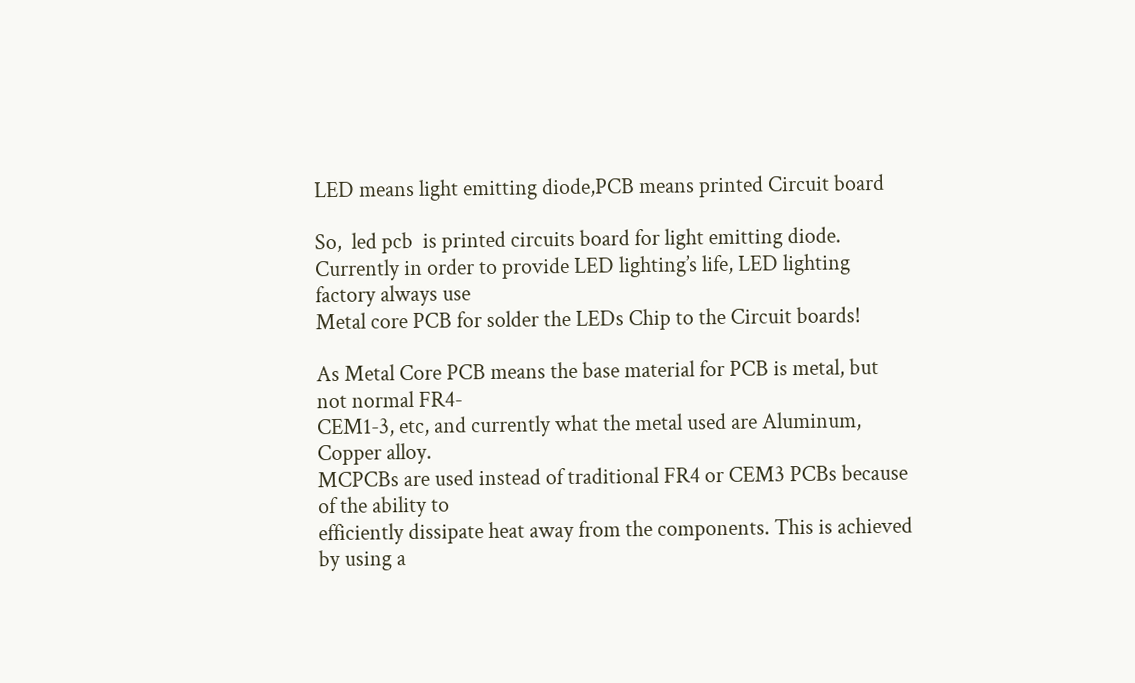LED means light emitting diode,PCB means printed Circuit board

So,  led pcb  is printed circuits board for light emitting diode. Currently in order to provide LED lighting’s life, LED lighting factory always use
Metal core PCB for solder the LEDs Chip to the Circuit boards!

As Metal Core PCB means the base material for PCB is metal, but not normal FR4-
CEM1-3, etc, and currently what the metal used are Aluminum, Copper alloy.
MCPCBs are used instead of traditional FR4 or CEM3 PCBs because of the ability to
efficiently dissipate heat away from the components. This is achieved by using a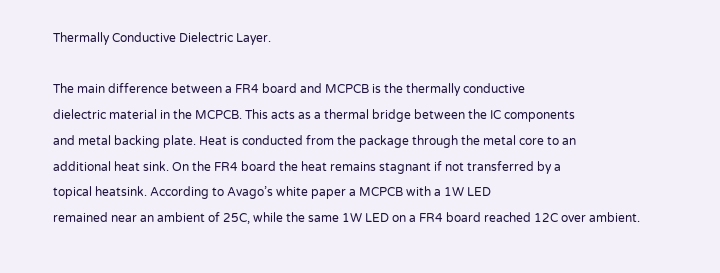Thermally Conductive Dielectric Layer.

The main difference between a FR4 board and MCPCB is the thermally conductive
dielectric material in the MCPCB. This acts as a thermal bridge between the IC components
and metal backing plate. Heat is conducted from the package through the metal core to an
additional heat sink. On the FR4 board the heat remains stagnant if not transferred by a
topical heatsink. According to Avago’s white paper a MCPCB with a 1W LED
remained near an ambient of 25C, while the same 1W LED on a FR4 board reached 12C over ambient.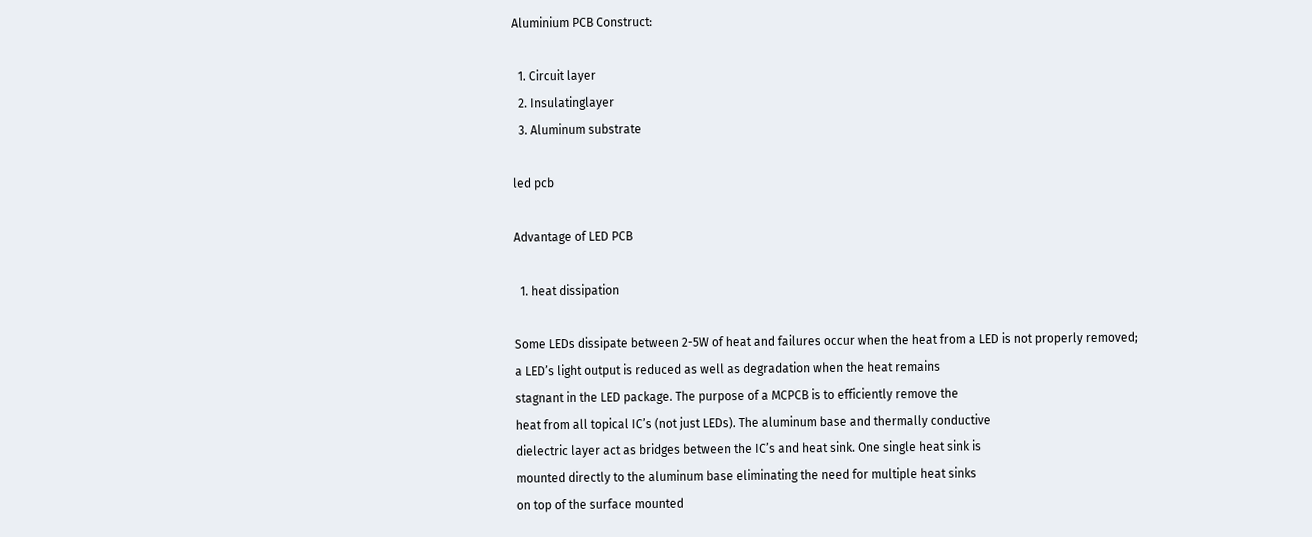Aluminium PCB Construct:

  1. Circuit layer
  2. Insulatinglayer
  3. Aluminum substrate

led pcb

Advantage of LED PCB

  1. heat dissipation

Some LEDs dissipate between 2-5W of heat and failures occur when the heat from a LED is not properly removed;
a LED’s light output is reduced as well as degradation when the heat remains
stagnant in the LED package. The purpose of a MCPCB is to efficiently remove the
heat from all topical IC’s (not just LEDs). The aluminum base and thermally conductive
dielectric layer act as bridges between the IC’s and heat sink. One single heat sink is
mounted directly to the aluminum base eliminating the need for multiple heat sinks
on top of the surface mounted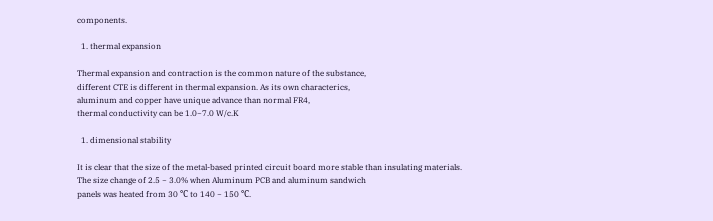components.

  1. thermal expansion

Thermal expansion and contraction is the common nature of the substance,
different CTE is different in thermal expansion. As its own characterics,
aluminum and copper have unique advance than normal FR4,
thermal conductivity can be 1.0~7.0 W/c.K

  1. dimensional stability

It is clear that the size of the metal-based printed circuit board more stable than insulating materials.
The size change of 2.5 ~ 3.0% when Aluminum PCB and aluminum sandwich
panels was heated from 30 ℃ to 140 ~ 150 ℃.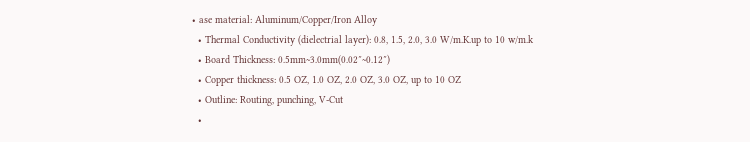• ase material: Aluminum/Copper/Iron Alloy
  • Thermal Conductivity (dielectrial layer): 0.8, 1.5, 2.0, 3.0 W/m.K.up to 10 w/m.k
  • Board Thickness: 0.5mm~3.0mm(0.02″~0.12″)
  • Copper thickness: 0.5 OZ, 1.0 OZ, 2.0 OZ, 3.0 OZ, up to 10 OZ
  • Outline: Routing, punching, V-Cut
  •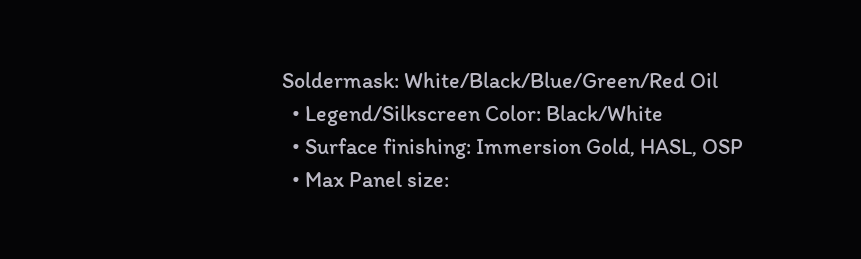Soldermask: White/Black/Blue/Green/Red Oil
  • Legend/Silkscreen Color: Black/White
  • Surface finishing: Immersion Gold, HASL, OSP
  • Max Panel size: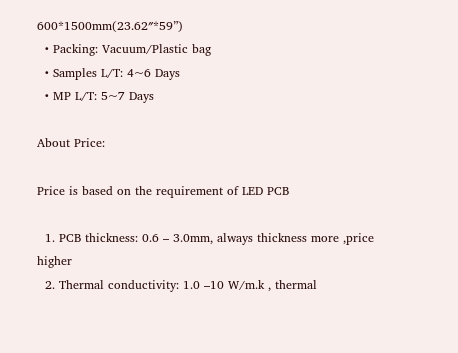600*1500mm(23.62″*59”)
  • Packing: Vacuum/Plastic bag
  • Samples L/T: 4~6 Days
  • MP L/T: 5~7 Days

About Price:

Price is based on the requirement of LED PCB

  1. PCB thickness: 0.6 – 3.0mm, always thickness more ,price higher
  2. Thermal conductivity: 1.0 –10 W/m.k , thermal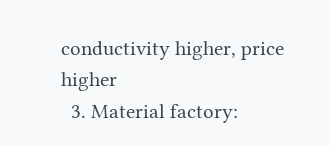conductivity higher, price higher
  3. Material factory: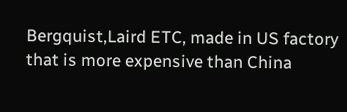Bergquist,Laird ETC, made in US factory that is more expensive than China